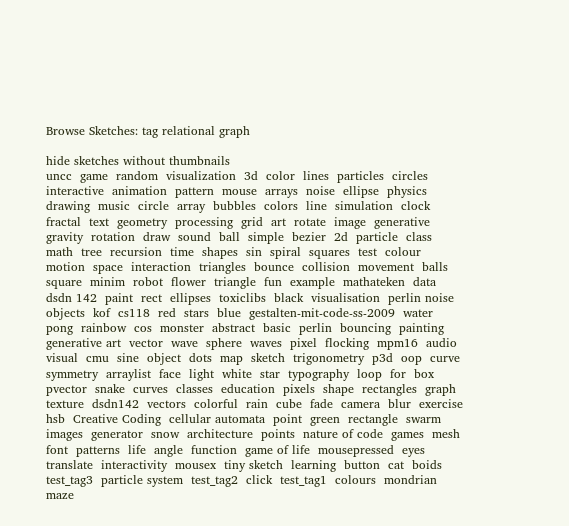Browse Sketches: tag relational graph

hide sketches without thumbnails
uncc  game  random  visualization  3d  color  lines  particles  circles  interactive  animation  pattern  mouse  arrays  noise  ellipse  physics  drawing  music  circle  array  bubbles  colors  line  simulation  clock  fractal  text  geometry  processing  grid  art  rotate  image  generative  gravity  rotation  draw  sound  ball  simple  bezier  2d  particle  class  math  tree  recursion  time  shapes  sin  spiral  squares  test  colour  motion  space  interaction  triangles  bounce  collision  movement  balls  square  minim  robot  flower  triangle  fun  example  mathateken  data  dsdn 142  paint  rect  ellipses  toxiclibs  black  visualisation  perlin noise  objects  kof  cs118  red  stars  blue  gestalten-mit-code-ss-2009  water  pong  rainbow  cos  monster  abstract  basic  perlin  bouncing  painting  generative art  vector  wave  sphere  waves  pixel  flocking  mpm16  audio  visual  cmu  sine  object  dots  map  sketch  trigonometry  p3d  oop  curve  symmetry  arraylist  face  light  white  star  typography  loop  for  box  pvector  snake  curves  classes  education  pixels  shape  rectangles  graph  texture  dsdn142  vectors  colorful  rain  cube  fade  camera  blur  exercise  hsb  Creative Coding  cellular automata  point  green  rectangle  swarm  images  generator  snow  architecture  points  nature of code  games  mesh  font  patterns  life  angle  function  game of life  mousepressed  eyes  translate  interactivity  mousex  tiny sketch  learning  button  cat  boids  test_tag3  particle system  test_tag2  click  test_tag1  colours  mondrian  maze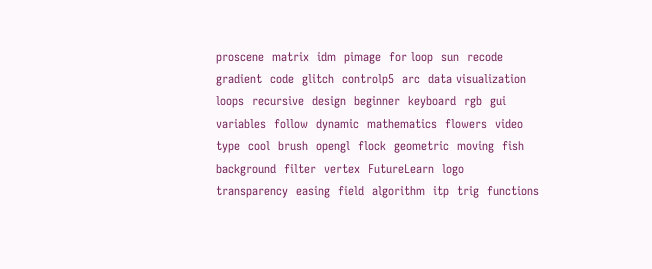proscene  matrix  idm  pimage  for loop  sun  recode  gradient  code  glitch  controlp5  arc  data visualization  loops  recursive  design  beginner  keyboard  rgb  gui  variables  follow  dynamic  mathematics  flowers  video  type  cool  brush  opengl  flock  geometric  moving  fish  background  filter  vertex  FutureLearn  logo  transparency  easing  field  algorithm  itp  trig  functions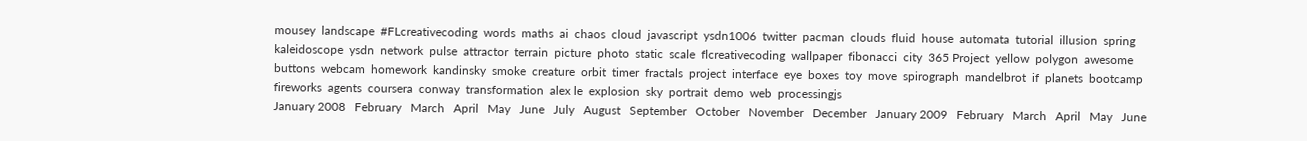mousey  landscape  #FLcreativecoding  words  maths  ai  chaos  cloud  javascript  ysdn1006  twitter  pacman  clouds  fluid  house  automata  tutorial  illusion  spring  kaleidoscope  ysdn  network  pulse  attractor  terrain  picture  photo  static  scale  flcreativecoding  wallpaper  fibonacci  city  365 Project  yellow  polygon  awesome  buttons  webcam  homework  kandinsky  smoke  creature  orbit  timer  fractals  project  interface  eye  boxes  toy  move  spirograph  mandelbrot  if  planets  bootcamp  fireworks  agents  coursera  conway  transformation  alex le  explosion  sky  portrait  demo  web  processingjs
January 2008   February   March   April   May   June   July   August   September   October   November   December   January 2009   February   March   April   May   June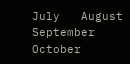July   August   September   October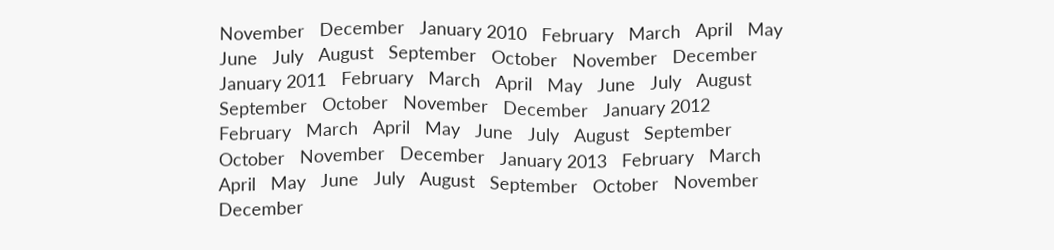November   December   January 2010   February   March   April   May   June   July   August   September   October   November   December   January 2011   February   March   April   May   June   July   August   September   October   November   December   January 2012   February   March   April   May   June   July   August   September   October   November   December   January 2013   February   March   April   May   June   July   August   September   October   November   December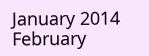January 2014   February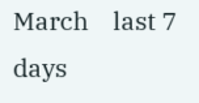March    last 7 days